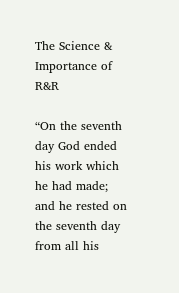The Science & Importance of R&R

“On the seventh day God ended his work which he had made; and he rested on the seventh day from all his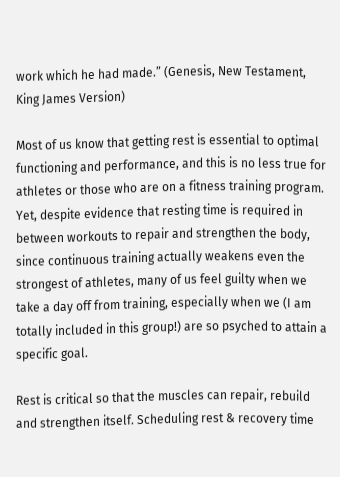work which he had made.” (Genesis, New Testament, King James Version)

Most of us know that getting rest is essential to optimal functioning and performance, and this is no less true for athletes or those who are on a fitness training program. Yet, despite evidence that resting time is required in between workouts to repair and strengthen the body, since continuous training actually weakens even the strongest of athletes, many of us feel guilty when we take a day off from training, especially when we (I am totally included in this group!) are so psyched to attain a specific goal.

Rest is critical so that the muscles can repair, rebuild and strengthen itself. Scheduling rest & recovery time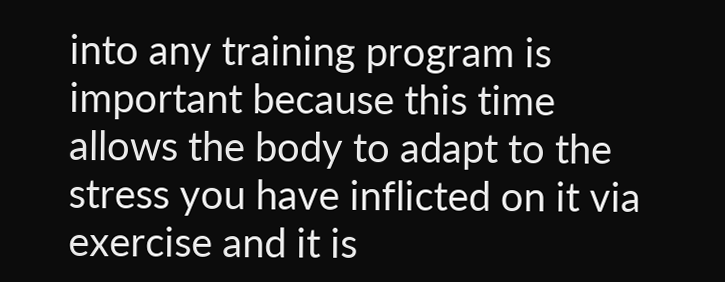into any training program is important because this time allows the body to adapt to the stress you have inflicted on it via exercise and it is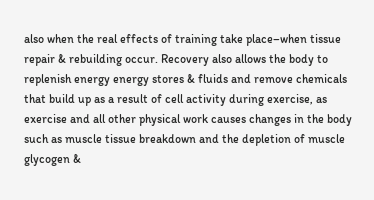also when the real effects of training take place–when tissue repair & rebuilding occur. Recovery also allows the body to replenish energy energy stores & fluids and remove chemicals that build up as a result of cell activity during exercise, as exercise and all other physical work causes changes in the body such as muscle tissue breakdown and the depletion of muscle glycogen &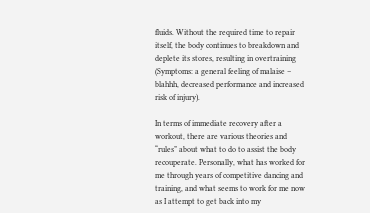fluids. Without the required time to repair itself, the body continues to breakdown and deplete its stores, resulting in overtraining (Symptoms: a general feeling of malaise – blahhh, decreased performance and increased risk of injury).

In terms of immediate recovery after a workout, there are various theories and “rules” about what to do to assist the body recouperate. Personally, what has worked for me through years of competitive dancing and training, and what seems to work for me now as I attempt to get back into my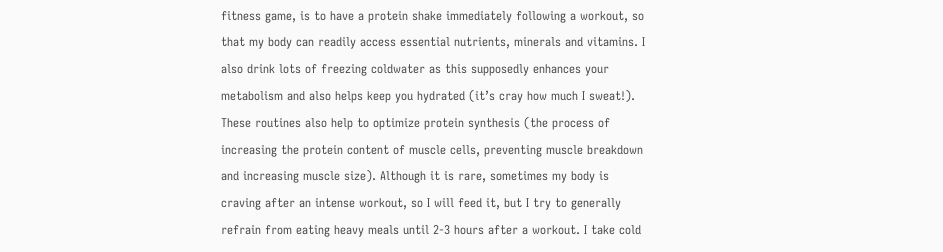fitness game, is to have a protein shake immediately following a workout, so that my body can readily access essential nutrients, minerals and vitamins. I also drink lots of freezing coldwater as this supposedly enhances your metabolism and also helps keep you hydrated (it’s cray how much I sweat!). These routines also help to optimize protein synthesis (the process of increasing the protein content of muscle cells, preventing muscle breakdown and increasing muscle size). Although it is rare, sometimes my body is craving after an intense workout, so I will feed it, but I try to generally refrain from eating heavy meals until 2-3 hours after a workout. I take cold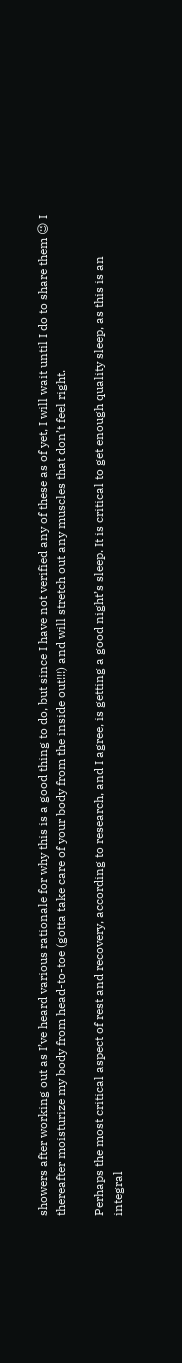showers after working out as I’ve heard various rationale for why this is a good thing to do, but since I have not verified any of these as of yet, I will wait until I do to share them 😉 I thereafter moisturize my body from head-to-toe (gotta take care of your body from the inside out!!!) and will stretch out any muscles that don’t feel right.

Perhaps the most critical aspect of rest and recovery, according to research, and I agree, is getting a good night’s sleep. It is critical to get enough quality sleep, as this is an integral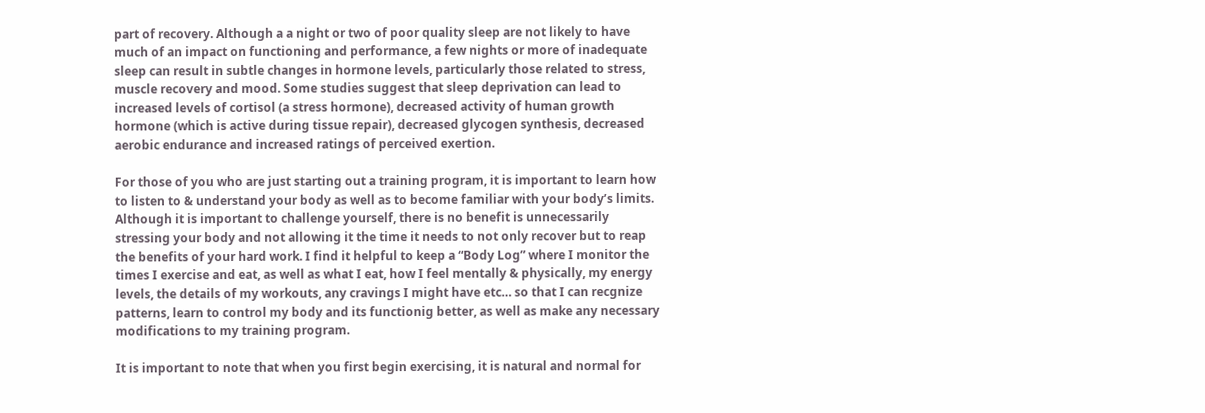part of recovery. Although a a night or two of poor quality sleep are not likely to have much of an impact on functioning and performance, a few nights or more of inadequate sleep can result in subtle changes in hormone levels, particularly those related to stress, muscle recovery and mood. Some studies suggest that sleep deprivation can lead to increased levels of cortisol (a stress hormone), decreased activity of human growth hormone (which is active during tissue repair), decreased glycogen synthesis, decreased aerobic endurance and increased ratings of perceived exertion.

For those of you who are just starting out a training program, it is important to learn how to listen to & understand your body as well as to become familiar with your body’s limits. Although it is important to challenge yourself, there is no benefit is unnecessarily stressing your body and not allowing it the time it needs to not only recover but to reap the benefits of your hard work. I find it helpful to keep a “Body Log” where I monitor the times I exercise and eat, as well as what I eat, how I feel mentally & physically, my energy levels, the details of my workouts, any cravings I might have etc… so that I can recgnize patterns, learn to control my body and its functionig better, as well as make any necessary modifications to my training program.

It is important to note that when you first begin exercising, it is natural and normal for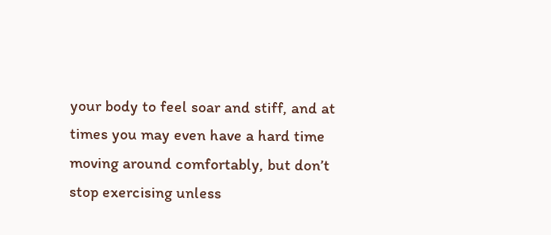your body to feel soar and stiff, and at times you may even have a hard time moving around comfortably, but don’t stop exercising unless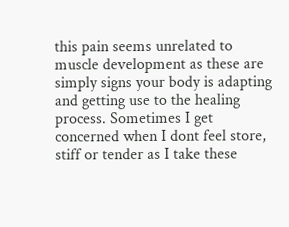this pain seems unrelated to muscle development as these are simply signs your body is adapting and getting use to the healing process. Sometimes I get concerned when I dont feel store, stiff or tender as I take these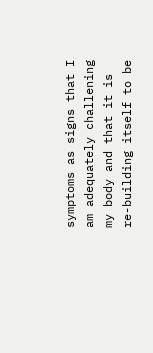symptoms as signs that I am adequately challening my body and that it is re-building itself to be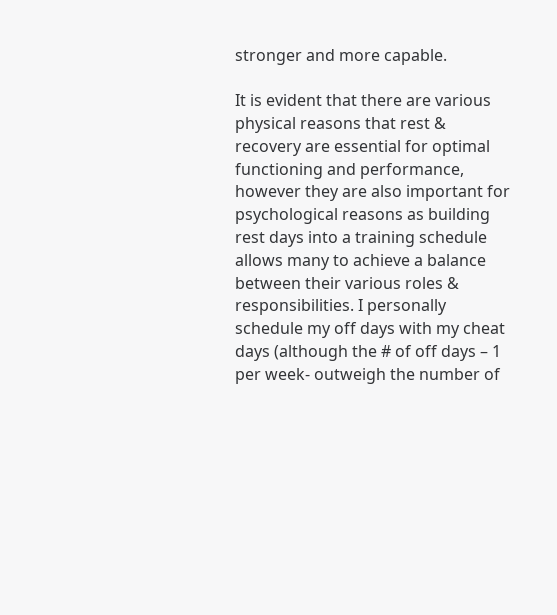stronger and more capable.

It is evident that there are various physical reasons that rest & recovery are essential for optimal functioning and performance, however they are also important for psychological reasons as building rest days into a training schedule allows many to achieve a balance between their various roles & responsibilities. I personally schedule my off days with my cheat days (although the # of off days – 1 per week- outweigh the number of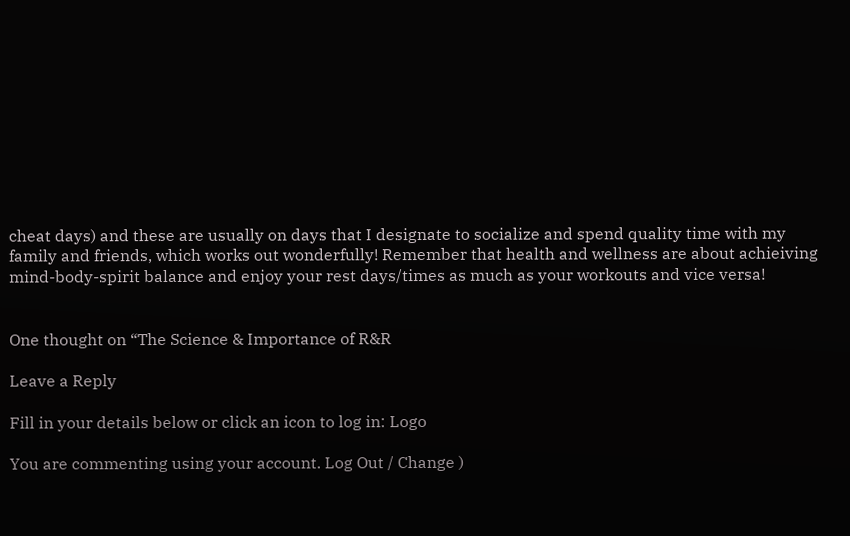cheat days) and these are usually on days that I designate to socialize and spend quality time with my family and friends, which works out wonderfully! Remember that health and wellness are about achieiving mind-body-spirit balance and enjoy your rest days/times as much as your workouts and vice versa!


One thought on “The Science & Importance of R&R

Leave a Reply

Fill in your details below or click an icon to log in: Logo

You are commenting using your account. Log Out / Change )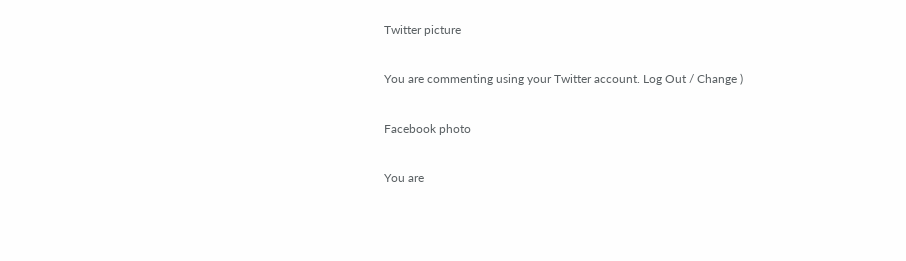Twitter picture

You are commenting using your Twitter account. Log Out / Change )

Facebook photo

You are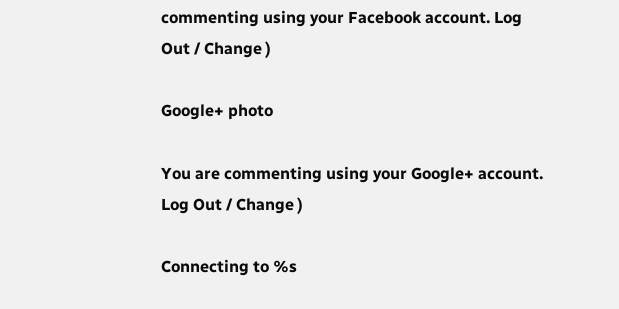commenting using your Facebook account. Log Out / Change )

Google+ photo

You are commenting using your Google+ account. Log Out / Change )

Connecting to %s